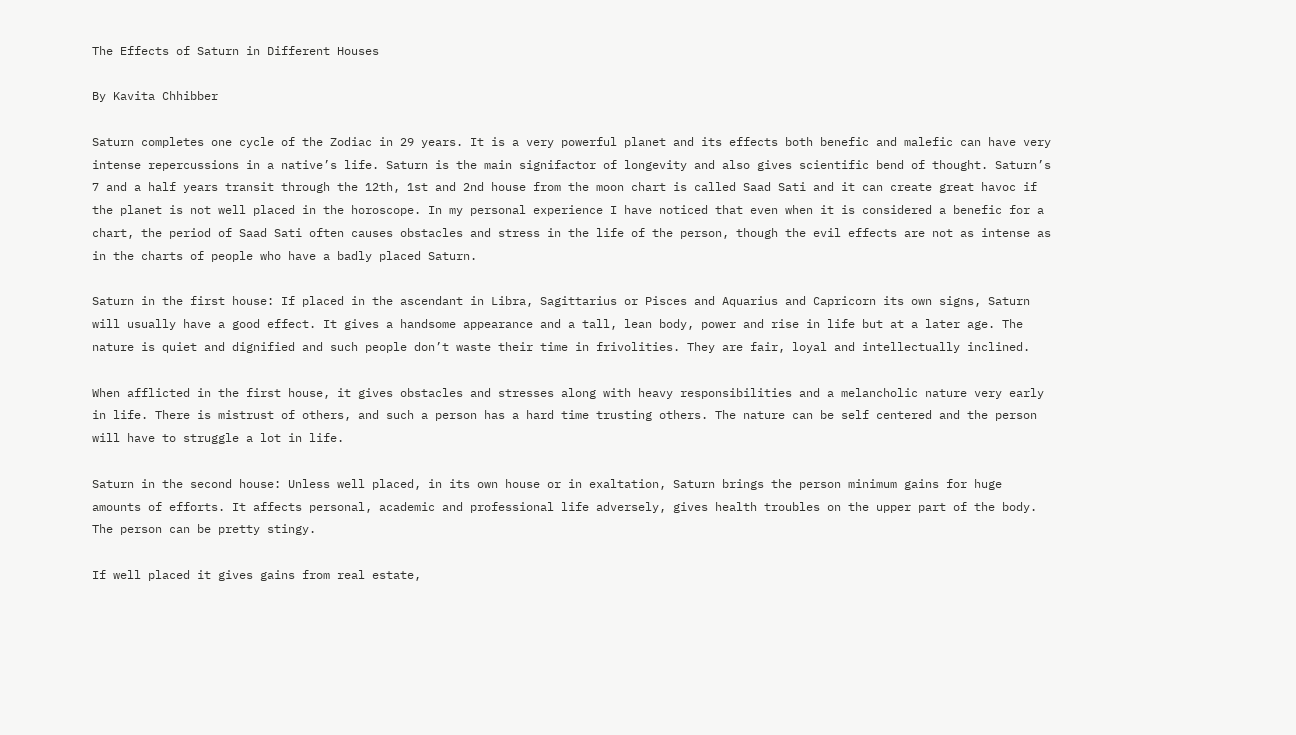The Effects of Saturn in Different Houses

By Kavita Chhibber

Saturn completes one cycle of the Zodiac in 29 years. It is a very powerful planet and its effects both benefic and malefic can have very intense repercussions in a native’s life. Saturn is the main signifactor of longevity and also gives scientific bend of thought. Saturn’s 7 and a half years transit through the 12th, 1st and 2nd house from the moon chart is called Saad Sati and it can create great havoc if the planet is not well placed in the horoscope. In my personal experience I have noticed that even when it is considered a benefic for a chart, the period of Saad Sati often causes obstacles and stress in the life of the person, though the evil effects are not as intense as in the charts of people who have a badly placed Saturn.

Saturn in the first house: If placed in the ascendant in Libra, Sagittarius or Pisces and Aquarius and Capricorn its own signs, Saturn will usually have a good effect. It gives a handsome appearance and a tall, lean body, power and rise in life but at a later age. The nature is quiet and dignified and such people don’t waste their time in frivolities. They are fair, loyal and intellectually inclined.

When afflicted in the first house, it gives obstacles and stresses along with heavy responsibilities and a melancholic nature very early in life. There is mistrust of others, and such a person has a hard time trusting others. The nature can be self centered and the person will have to struggle a lot in life.

Saturn in the second house: Unless well placed, in its own house or in exaltation, Saturn brings the person minimum gains for huge amounts of efforts. It affects personal, academic and professional life adversely, gives health troubles on the upper part of the body. The person can be pretty stingy.

If well placed it gives gains from real estate,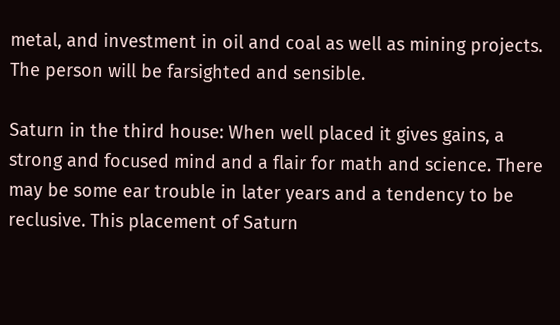metal, and investment in oil and coal as well as mining projects. The person will be farsighted and sensible.

Saturn in the third house: When well placed it gives gains, a strong and focused mind and a flair for math and science. There may be some ear trouble in later years and a tendency to be reclusive. This placement of Saturn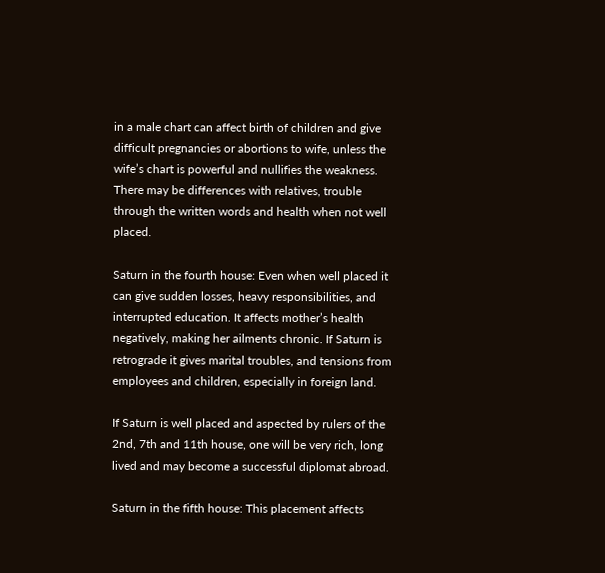in a male chart can affect birth of children and give difficult pregnancies or abortions to wife, unless the wife’s chart is powerful and nullifies the weakness. There may be differences with relatives, trouble through the written words and health when not well placed.

Saturn in the fourth house: Even when well placed it can give sudden losses, heavy responsibilities, and interrupted education. It affects mother’s health negatively, making her ailments chronic. If Saturn is retrograde it gives marital troubles, and tensions from employees and children, especially in foreign land.

If Saturn is well placed and aspected by rulers of the 2nd, 7th and 11th house, one will be very rich, long lived and may become a successful diplomat abroad.

Saturn in the fifth house: This placement affects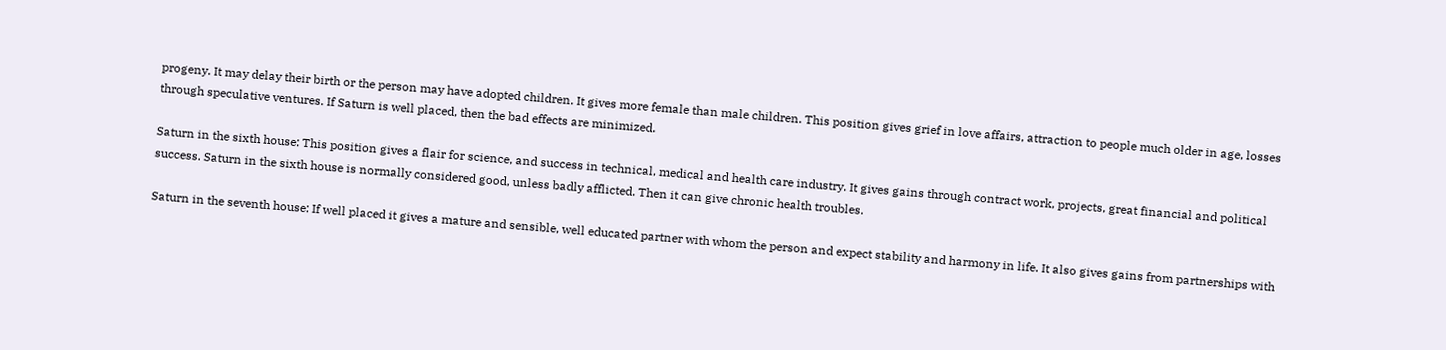progeny. It may delay their birth or the person may have adopted children. It gives more female than male children. This position gives grief in love affairs, attraction to people much older in age, losses through speculative ventures. If Saturn is well placed, then the bad effects are minimized.

Saturn in the sixth house: This position gives a flair for science, and success in technical, medical and health care industry. It gives gains through contract work, projects, great financial and political success. Saturn in the sixth house is normally considered good, unless badly afflicted. Then it can give chronic health troubles.

Saturn in the seventh house: If well placed it gives a mature and sensible, well educated partner with whom the person and expect stability and harmony in life. It also gives gains from partnerships with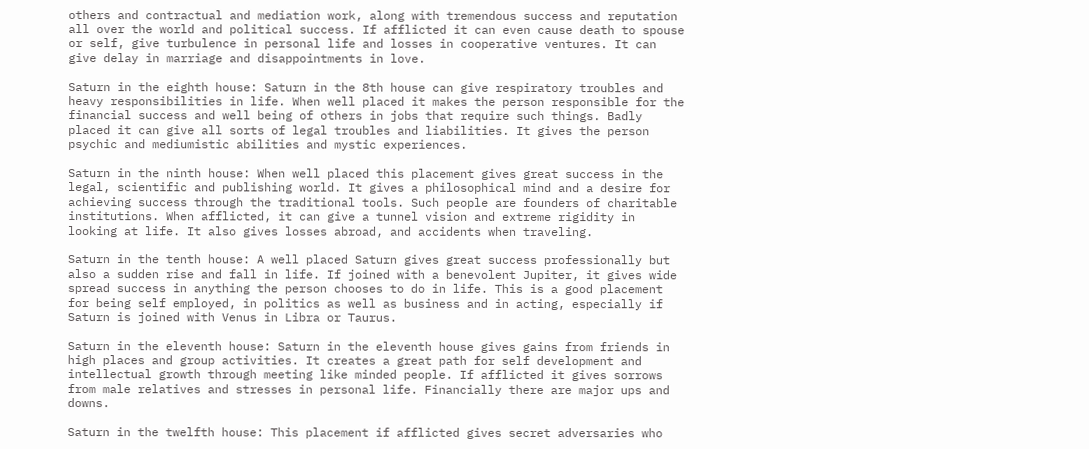others and contractual and mediation work, along with tremendous success and reputation all over the world and political success. If afflicted it can even cause death to spouse or self, give turbulence in personal life and losses in cooperative ventures. It can give delay in marriage and disappointments in love.

Saturn in the eighth house: Saturn in the 8th house can give respiratory troubles and heavy responsibilities in life. When well placed it makes the person responsible for the financial success and well being of others in jobs that require such things. Badly placed it can give all sorts of legal troubles and liabilities. It gives the person psychic and mediumistic abilities and mystic experiences.

Saturn in the ninth house: When well placed this placement gives great success in the legal, scientific and publishing world. It gives a philosophical mind and a desire for achieving success through the traditional tools. Such people are founders of charitable institutions. When afflicted, it can give a tunnel vision and extreme rigidity in looking at life. It also gives losses abroad, and accidents when traveling.

Saturn in the tenth house: A well placed Saturn gives great success professionally but also a sudden rise and fall in life. If joined with a benevolent Jupiter, it gives wide spread success in anything the person chooses to do in life. This is a good placement for being self employed, in politics as well as business and in acting, especially if Saturn is joined with Venus in Libra or Taurus.

Saturn in the eleventh house: Saturn in the eleventh house gives gains from friends in high places and group activities. It creates a great path for self development and intellectual growth through meeting like minded people. If afflicted it gives sorrows from male relatives and stresses in personal life. Financially there are major ups and downs.

Saturn in the twelfth house: This placement if afflicted gives secret adversaries who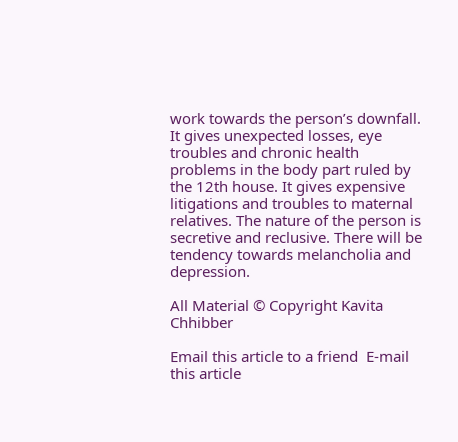work towards the person’s downfall. It gives unexpected losses, eye troubles and chronic health problems in the body part ruled by the 12th house. It gives expensive litigations and troubles to maternal relatives. The nature of the person is secretive and reclusive. There will be tendency towards melancholia and depression.

All Material © Copyright Kavita Chhibber

Email this article to a friend  E-mail this article